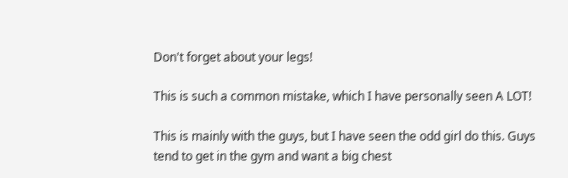Don't forget about your legs!

This is such a common mistake, which I have personally seen A LOT!

This is mainly with the guys, but I have seen the odd girl do this. Guys tend to get in the gym and want a big chest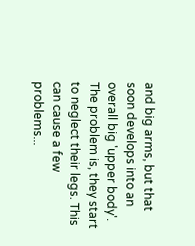and big arms, but that soon develops into an overall big 'upper body'. The problem is, they start to neglect their legs. This can cause a few problems...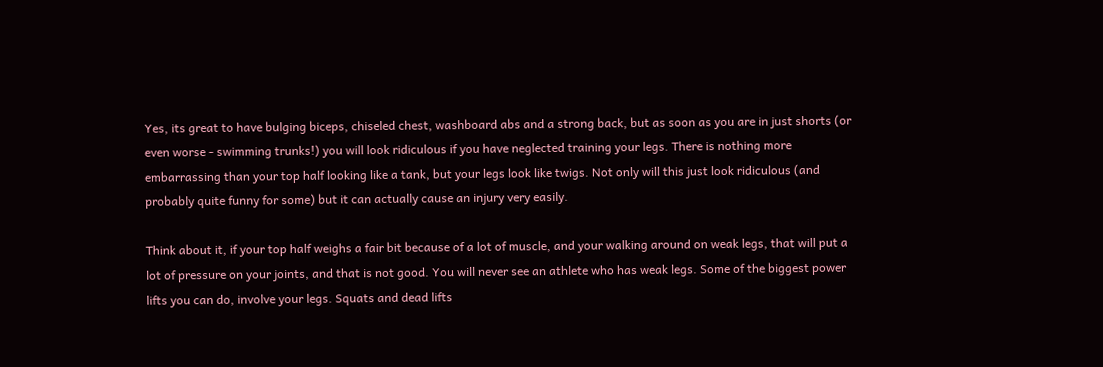Yes, its great to have bulging biceps, chiseled chest, washboard abs and a strong back, but as soon as you are in just shorts (or even worse - swimming trunks!) you will look ridiculous if you have neglected training your legs. There is nothing more embarrassing than your top half looking like a tank, but your legs look like twigs. Not only will this just look ridiculous (and probably quite funny for some) but it can actually cause an injury very easily.

Think about it, if your top half weighs a fair bit because of a lot of muscle, and your walking around on weak legs, that will put a lot of pressure on your joints, and that is not good. You will never see an athlete who has weak legs. Some of the biggest power lifts you can do, involve your legs. Squats and dead lifts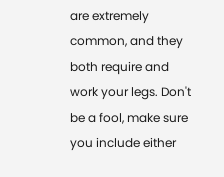are extremely common, and they both require and work your legs. Don't be a fool, make sure you include either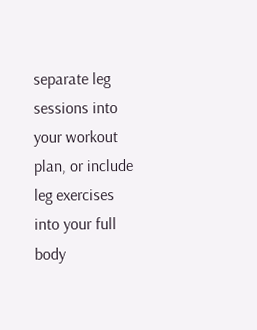separate leg sessions into your workout plan, or include leg exercises into your full body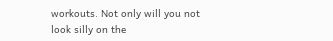workouts. Not only will you not look silly on the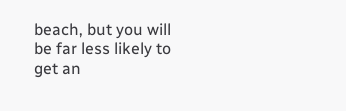beach, but you will be far less likely to get an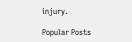injury.

Popular Posts